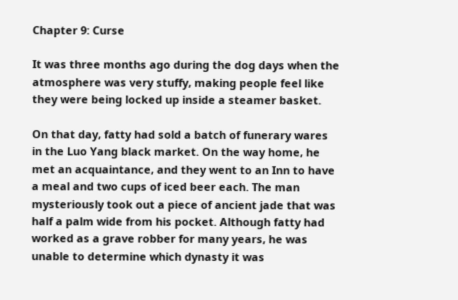Chapter 9: Curse

It was three months ago during the dog days when the atmosphere was very stuffy, making people feel like they were being locked up inside a steamer basket.

On that day, fatty had sold a batch of funerary wares in the Luo Yang black market. On the way home, he met an acquaintance, and they went to an Inn to have a meal and two cups of iced beer each. The man mysteriously took out a piece of ancient jade that was half a palm wide from his pocket. Although fatty had worked as a grave robber for many years, he was unable to determine which dynasty it was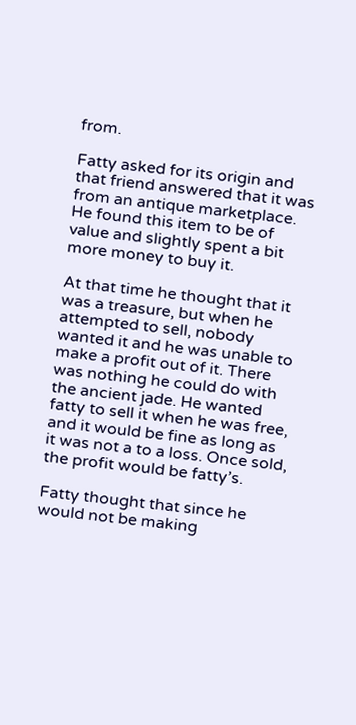from.

Fatty asked for its origin and that friend answered that it was from an antique marketplace. He found this item to be of value and slightly spent a bit more money to buy it.

At that time he thought that it was a treasure, but when he attempted to sell, nobody wanted it and he was unable to make a profit out of it. There was nothing he could do with the ancient jade. He wanted fatty to sell it when he was free, and it would be fine as long as it was not a to a loss. Once sold, the profit would be fatty’s.

Fatty thought that since he would not be making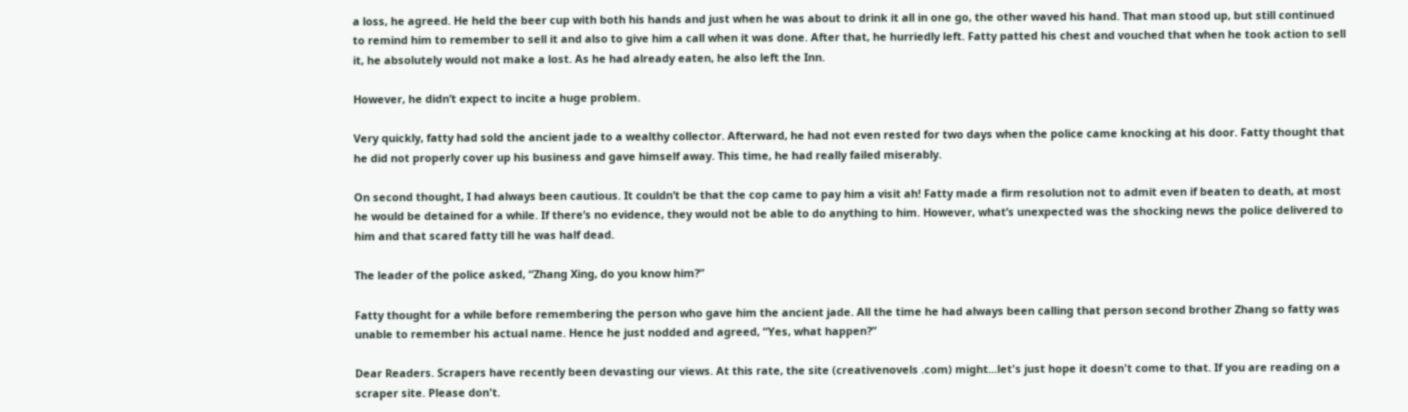a loss, he agreed. He held the beer cup with both his hands and just when he was about to drink it all in one go, the other waved his hand. That man stood up, but still continued to remind him to remember to sell it and also to give him a call when it was done. After that, he hurriedly left. Fatty patted his chest and vouched that when he took action to sell it, he absolutely would not make a lost. As he had already eaten, he also left the Inn.

However, he didn’t expect to incite a huge problem.

Very quickly, fatty had sold the ancient jade to a wealthy collector. Afterward, he had not even rested for two days when the police came knocking at his door. Fatty thought that he did not properly cover up his business and gave himself away. This time, he had really failed miserably.

On second thought, I had always been cautious. It couldn’t be that the cop came to pay him a visit ah! Fatty made a firm resolution not to admit even if beaten to death, at most he would be detained for a while. If there’s no evidence, they would not be able to do anything to him. However, what’s unexpected was the shocking news the police delivered to him and that scared fatty till he was half dead.

The leader of the police asked, “Zhang Xing, do you know him?”

Fatty thought for a while before remembering the person who gave him the ancient jade. All the time he had always been calling that person second brother Zhang so fatty was unable to remember his actual name. Hence he just nodded and agreed, “Yes, what happen?”

Dear Readers. Scrapers have recently been devasting our views. At this rate, the site (creativenovels .com) might...let's just hope it doesn't come to that. If you are reading on a scraper site. Please don't.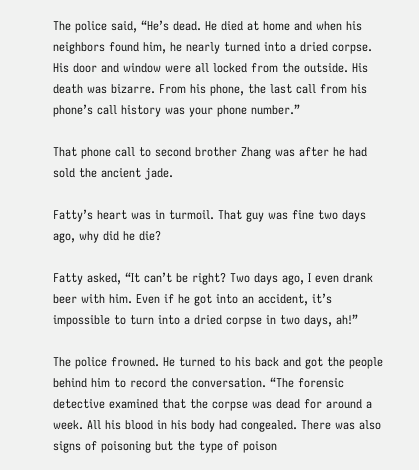The police said, “He’s dead. He died at home and when his neighbors found him, he nearly turned into a dried corpse. His door and window were all locked from the outside. His death was bizarre. From his phone, the last call from his phone’s call history was your phone number.”

That phone call to second brother Zhang was after he had sold the ancient jade.

Fatty’s heart was in turmoil. That guy was fine two days ago, why did he die?

Fatty asked, “It can’t be right? Two days ago, I even drank beer with him. Even if he got into an accident, it’s impossible to turn into a dried corpse in two days, ah!”

The police frowned. He turned to his back and got the people behind him to record the conversation. “The forensic detective examined that the corpse was dead for around a week. All his blood in his body had congealed. There was also signs of poisoning but the type of poison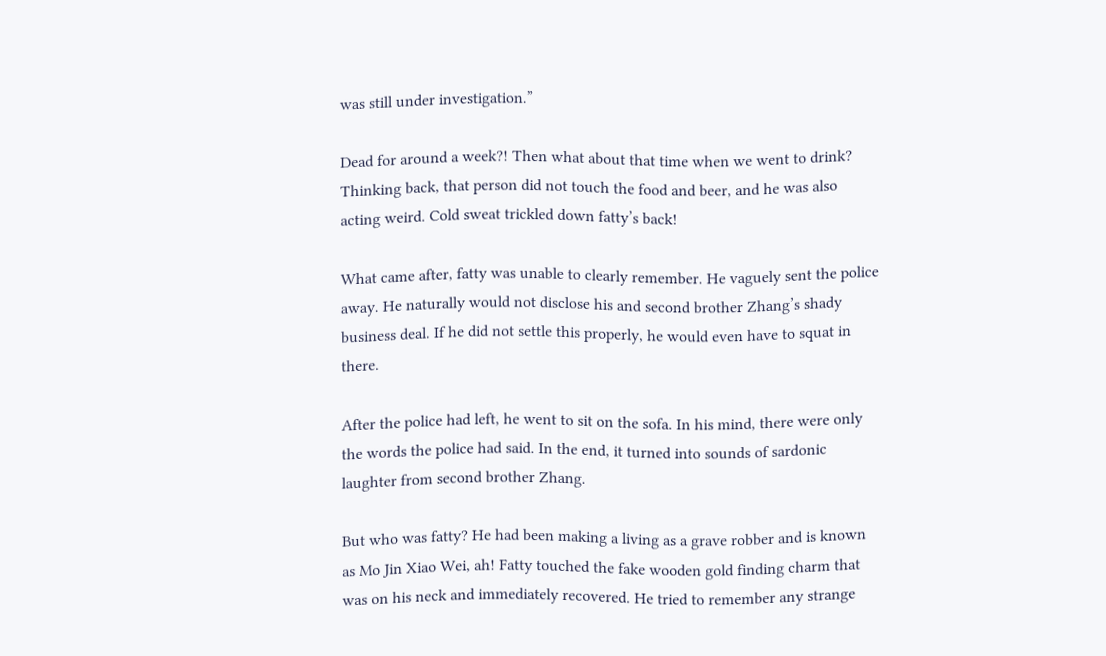was still under investigation.”

Dead for around a week?! Then what about that time when we went to drink? Thinking back, that person did not touch the food and beer, and he was also acting weird. Cold sweat trickled down fatty’s back!

What came after, fatty was unable to clearly remember. He vaguely sent the police away. He naturally would not disclose his and second brother Zhang’s shady business deal. If he did not settle this properly, he would even have to squat in there.

After the police had left, he went to sit on the sofa. In his mind, there were only the words the police had said. In the end, it turned into sounds of sardonic laughter from second brother Zhang.

But who was fatty? He had been making a living as a grave robber and is known as Mo Jin Xiao Wei, ah! Fatty touched the fake wooden gold finding charm that was on his neck and immediately recovered. He tried to remember any strange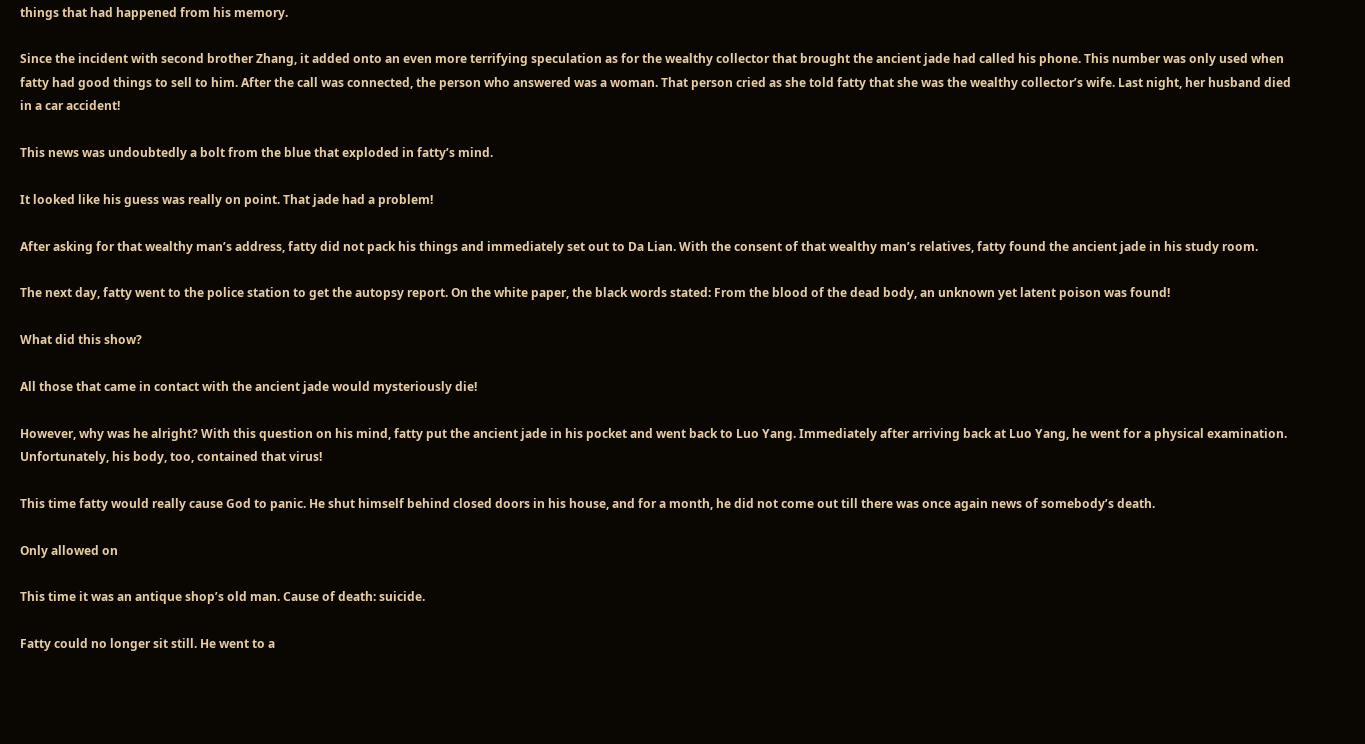things that had happened from his memory.

Since the incident with second brother Zhang, it added onto an even more terrifying speculation as for the wealthy collector that brought the ancient jade had called his phone. This number was only used when fatty had good things to sell to him. After the call was connected, the person who answered was a woman. That person cried as she told fatty that she was the wealthy collector’s wife. Last night, her husband died in a car accident!

This news was undoubtedly a bolt from the blue that exploded in fatty’s mind.

It looked like his guess was really on point. That jade had a problem!

After asking for that wealthy man’s address, fatty did not pack his things and immediately set out to Da Lian. With the consent of that wealthy man’s relatives, fatty found the ancient jade in his study room.

The next day, fatty went to the police station to get the autopsy report. On the white paper, the black words stated: From the blood of the dead body, an unknown yet latent poison was found!

What did this show?

All those that came in contact with the ancient jade would mysteriously die!

However, why was he alright? With this question on his mind, fatty put the ancient jade in his pocket and went back to Luo Yang. Immediately after arriving back at Luo Yang, he went for a physical examination. Unfortunately, his body, too, contained that virus!

This time fatty would really cause God to panic. He shut himself behind closed doors in his house, and for a month, he did not come out till there was once again news of somebody’s death.

Only allowed on

This time it was an antique shop’s old man. Cause of death: suicide.

Fatty could no longer sit still. He went to a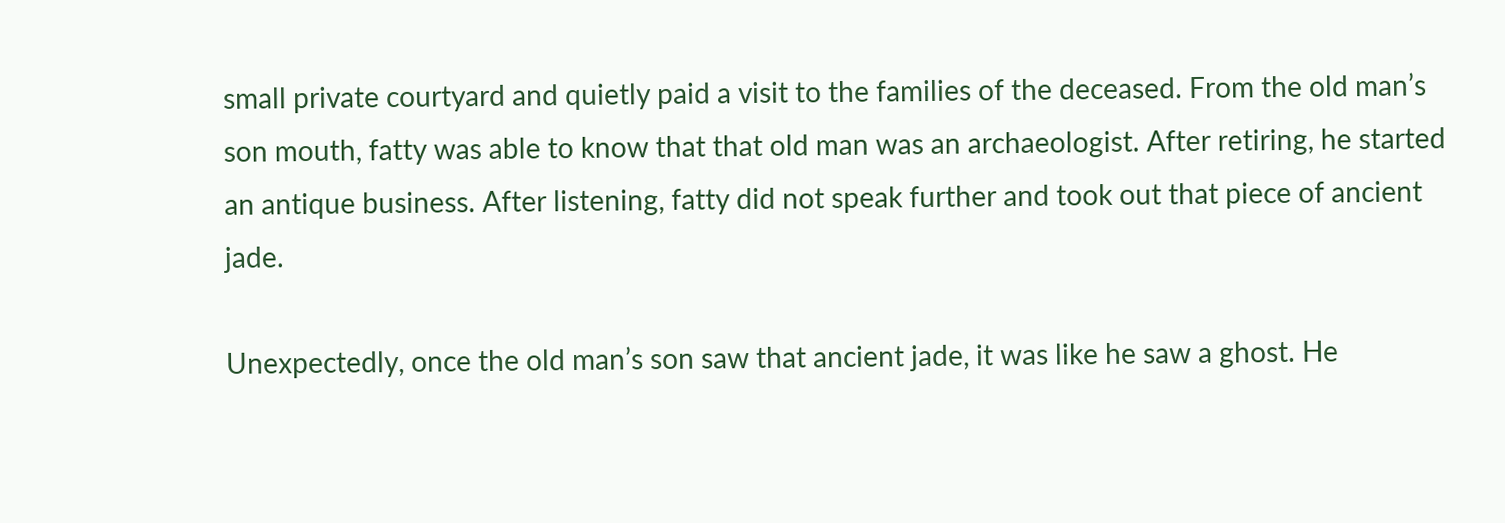small private courtyard and quietly paid a visit to the families of the deceased. From the old man’s son mouth, fatty was able to know that that old man was an archaeologist. After retiring, he started an antique business. After listening, fatty did not speak further and took out that piece of ancient jade.

Unexpectedly, once the old man’s son saw that ancient jade, it was like he saw a ghost. He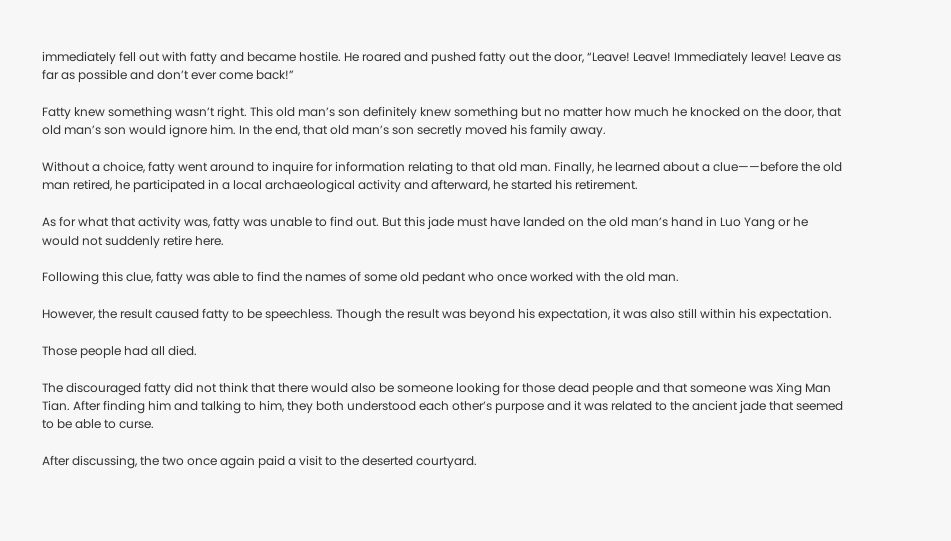immediately fell out with fatty and became hostile. He roared and pushed fatty out the door, “Leave! Leave! Immediately leave! Leave as far as possible and don’t ever come back!”

Fatty knew something wasn’t right. This old man’s son definitely knew something but no matter how much he knocked on the door, that old man’s son would ignore him. In the end, that old man’s son secretly moved his family away.

Without a choice, fatty went around to inquire for information relating to that old man. Finally, he learned about a clue——before the old man retired, he participated in a local archaeological activity and afterward, he started his retirement.

As for what that activity was, fatty was unable to find out. But this jade must have landed on the old man’s hand in Luo Yang or he would not suddenly retire here.

Following this clue, fatty was able to find the names of some old pedant who once worked with the old man.

However, the result caused fatty to be speechless. Though the result was beyond his expectation, it was also still within his expectation.

Those people had all died.

The discouraged fatty did not think that there would also be someone looking for those dead people and that someone was Xing Man Tian. After finding him and talking to him, they both understood each other’s purpose and it was related to the ancient jade that seemed to be able to curse.

After discussing, the two once again paid a visit to the deserted courtyard.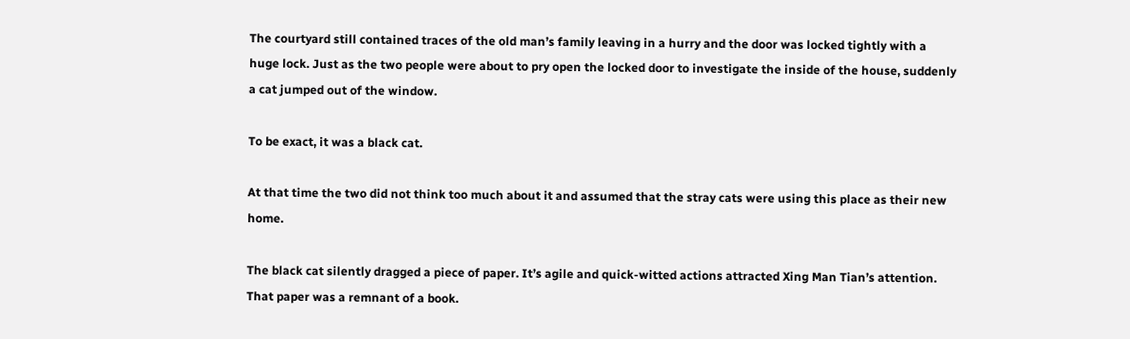The courtyard still contained traces of the old man’s family leaving in a hurry and the door was locked tightly with a huge lock. Just as the two people were about to pry open the locked door to investigate the inside of the house, suddenly a cat jumped out of the window.

To be exact, it was a black cat.

At that time the two did not think too much about it and assumed that the stray cats were using this place as their new home.

The black cat silently dragged a piece of paper. It’s agile and quick-witted actions attracted Xing Man Tian’s attention. That paper was a remnant of a book.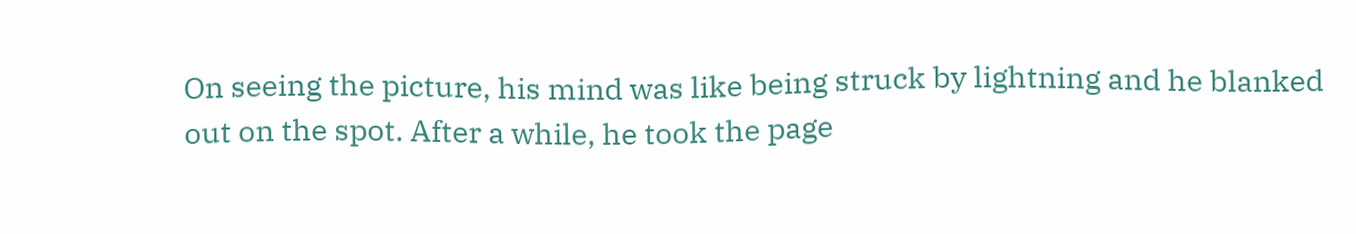On seeing the picture, his mind was like being struck by lightning and he blanked out on the spot. After a while, he took the page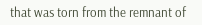that was torn from the remnant of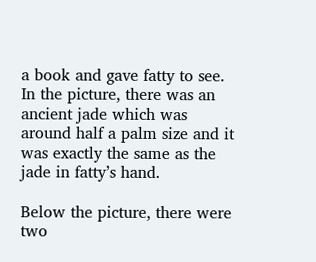a book and gave fatty to see. In the picture, there was an ancient jade which was around half a palm size and it was exactly the same as the jade in fatty’s hand.

Below the picture, there were two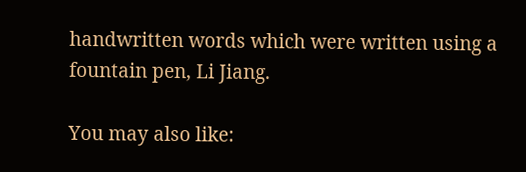handwritten words which were written using a fountain pen, Li Jiang.

You may also like: